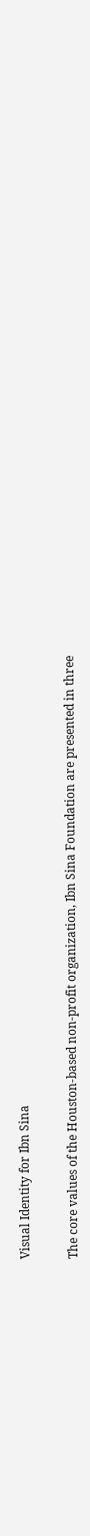Visual Identity for Ibn Sina


The core values of the Houston-based non-profit organization, Ibn Sina Foundation are presented in three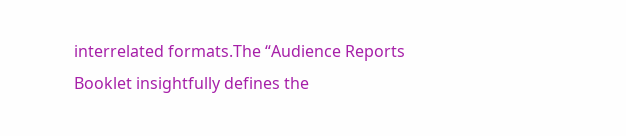interrelated formats.The “Audience Reports Booklet insightfully defines the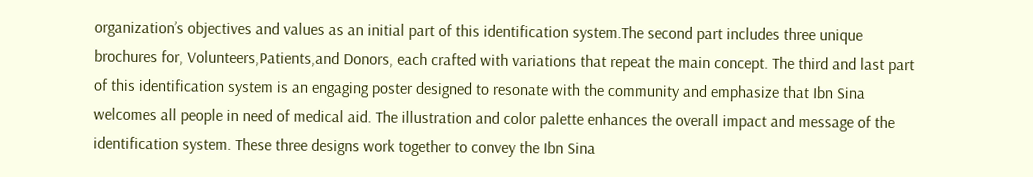organization’s objectives and values as an initial part of this identification system.The second part includes three unique brochures for, Volunteers,Patients,and Donors, each crafted with variations that repeat the main concept. The third and last part of this identification system is an engaging poster designed to resonate with the community and emphasize that Ibn Sina welcomes all people in need of medical aid. The illustration and color palette enhances the overall impact and message of the identification system. These three designs work together to convey the Ibn Sina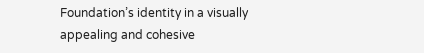Foundation’s identity in a visually appealing and cohesive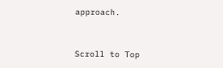approach.


Scroll to Top